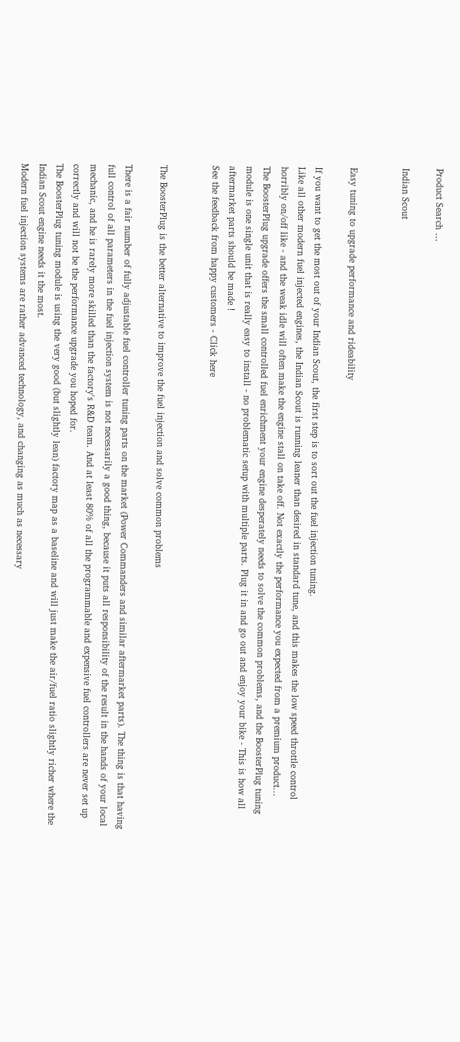Product Search …

Indian Scout


Easy tuning to upgrade performance and rideability

If you want to get the most out of your Indian Scout, the first step is to sort out the fuel injection tuning.
Like all other modern fuel injected engines, the Indian Scout is running leaner than desired in standard tune, and this makes the low speed throttle control horribly on/off like - and the weak idle will often make the engine stall on take off. Not exactly the performance you expected from a premium product...
The BoosterPlug upgrade offers the small controlled fuel enrichment your engine desperately needs to solve the common problems, and the BoosterPlug tuning module is one single unit that is really easy to install - no problematic setup with multiple parts. Plug it in and go out and enjoy your bike - This is how all aftermarket parts should be made !
See the feedback from happy customers - Click here


The BoosterPlug is the better alternative to improve the fuel injection and solve common problems

There is a fair number of fully adjustable fuel controller tuning parts on the market (Power Commanders and similar aftermarket parts). The thing is that having full control of all parameters in the fuel injection system is not necessarily a good thing, because it puts all responsibility of the result in the hands of your local mechanic, and he is rarely more skilled than the factory's R&D team. And at least 80% of all the programmable and expensive fuel controllers are never set up correctly and will not be the performance upgrade you hoped for.
The BoosterPlug tuning module is using the very good (but slightly lean) factory map as a baseline and will just make the air/fuel ratio slightly richer where the Indian Scout engine needs it the most.
Modern fuel injection systems are rather advanced technology, and changing as much as necessary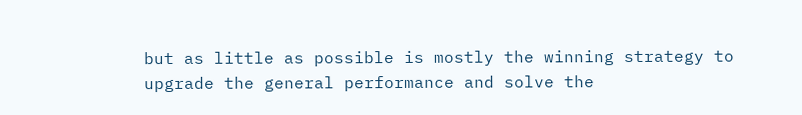but as little as possible is mostly the winning strategy to upgrade the general performance and solve the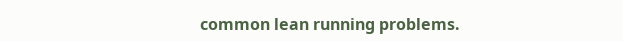common lean running problems.